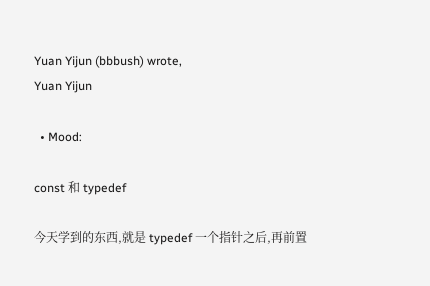Yuan Yijun (bbbush) wrote,
Yuan Yijun

  • Mood:

const 和 typedef

今天学到的东西,就是 typedef 一个指针之后,再前置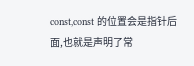const,const 的位置会是指针后面,也就是声明了常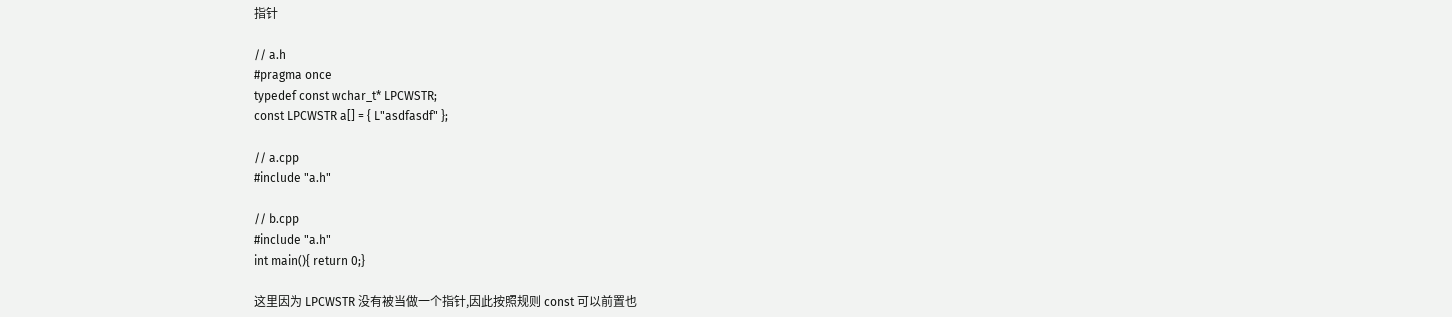指针

// a.h
#pragma once
typedef const wchar_t* LPCWSTR;
const LPCWSTR a[] = { L"asdfasdf" };

// a.cpp
#include "a.h"

// b.cpp
#include "a.h"
int main(){ return 0;}

这里因为 LPCWSTR 没有被当做一个指针,因此按照规则 const 可以前置也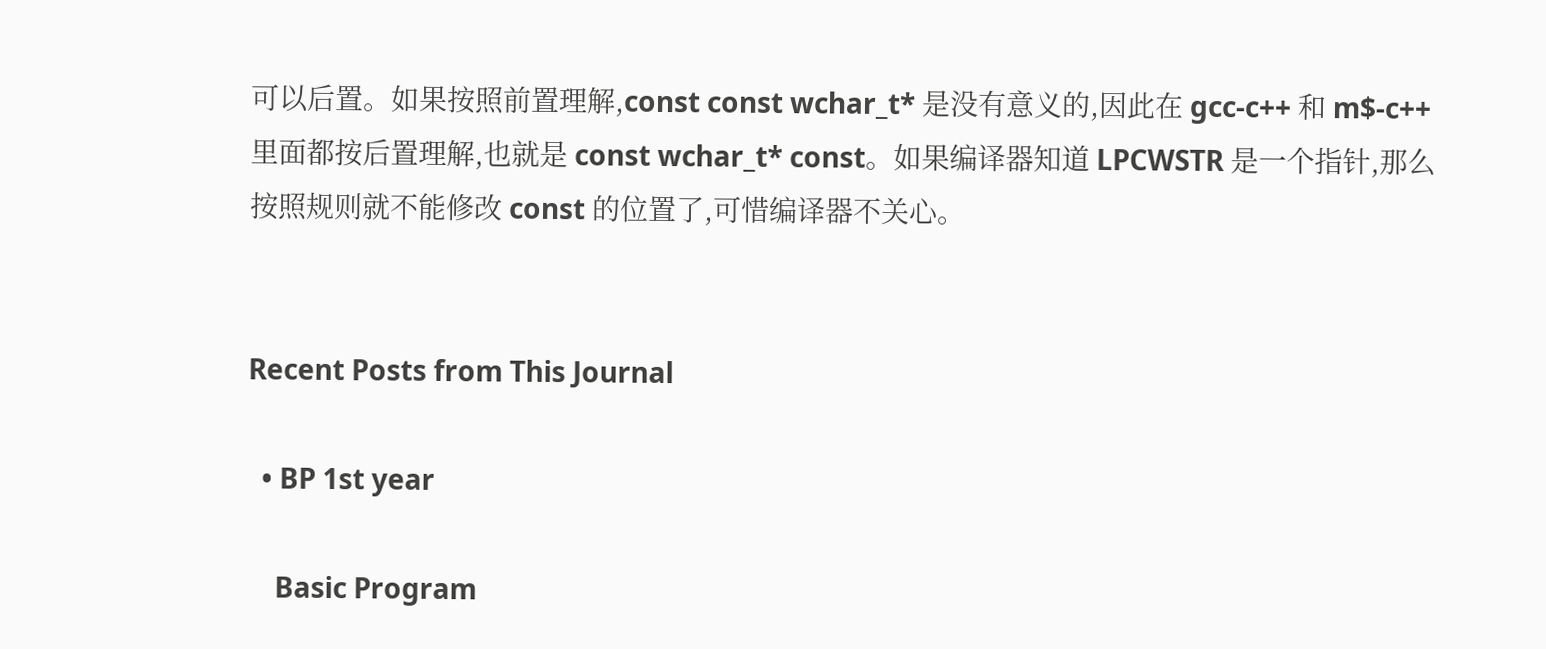可以后置。如果按照前置理解,const const wchar_t* 是没有意义的,因此在 gcc-c++ 和 m$-c++ 里面都按后置理解,也就是 const wchar_t* const。如果编译器知道 LPCWSTR 是一个指针,那么按照规则就不能修改 const 的位置了,可惜编译器不关心。


Recent Posts from This Journal

  • BP 1st year

    Basic Program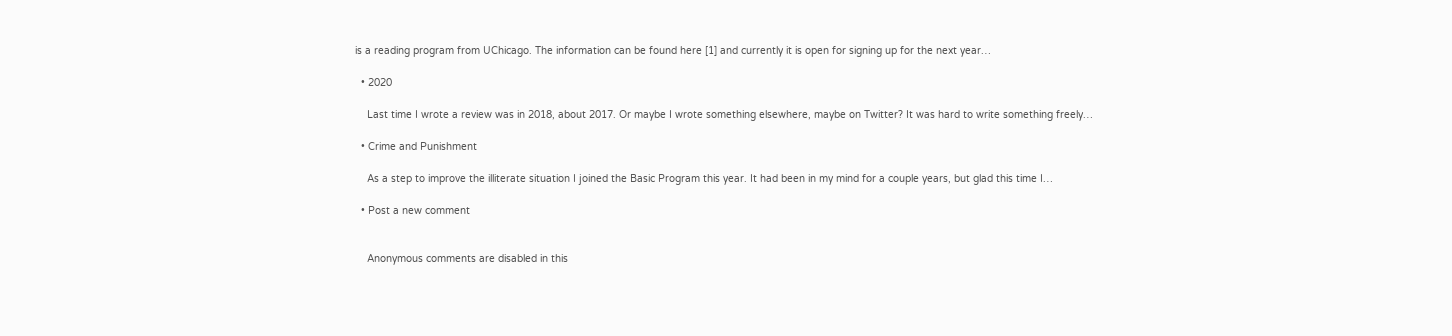is a reading program from UChicago. The information can be found here [1] and currently it is open for signing up for the next year…

  • 2020

    Last time I wrote a review was in 2018, about 2017. Or maybe I wrote something elsewhere, maybe on Twitter? It was hard to write something freely…

  • Crime and Punishment

    As a step to improve the illiterate situation I joined the Basic Program this year. It had been in my mind for a couple years, but glad this time I…

  • Post a new comment


    Anonymous comments are disabled in this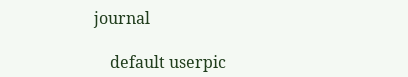journal

    default userpic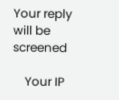Your reply will be screened

    Your IP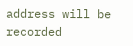address will be recorded